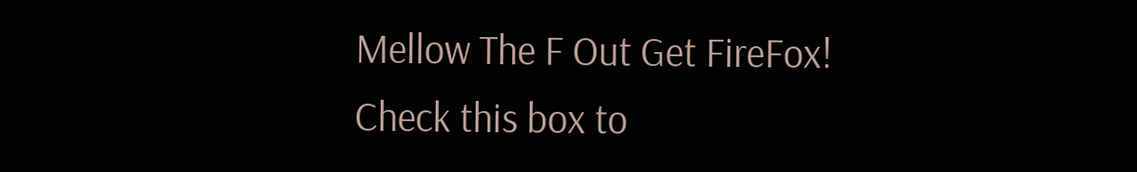Mellow The F Out Get FireFox!
Check this box to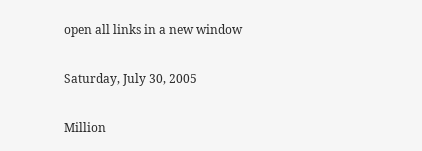open all links in a new window

Saturday, July 30, 2005

Million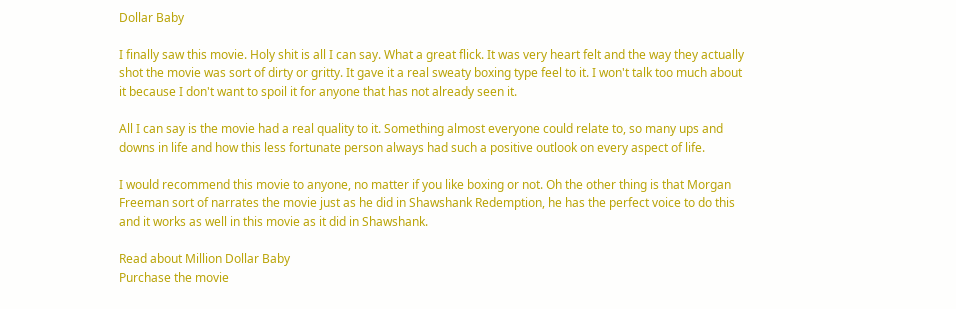Dollar Baby

I finally saw this movie. Holy shit is all I can say. What a great flick. It was very heart felt and the way they actually shot the movie was sort of dirty or gritty. It gave it a real sweaty boxing type feel to it. I won't talk too much about it because I don't want to spoil it for anyone that has not already seen it.

All I can say is the movie had a real quality to it. Something almost everyone could relate to, so many ups and downs in life and how this less fortunate person always had such a positive outlook on every aspect of life.

I would recommend this movie to anyone, no matter if you like boxing or not. Oh the other thing is that Morgan Freeman sort of narrates the movie just as he did in Shawshank Redemption, he has the perfect voice to do this and it works as well in this movie as it did in Shawshank.

Read about Million Dollar Baby
Purchase the movie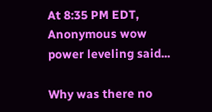At 8:35 PM EDT, Anonymous wow power leveling said...

Why was there no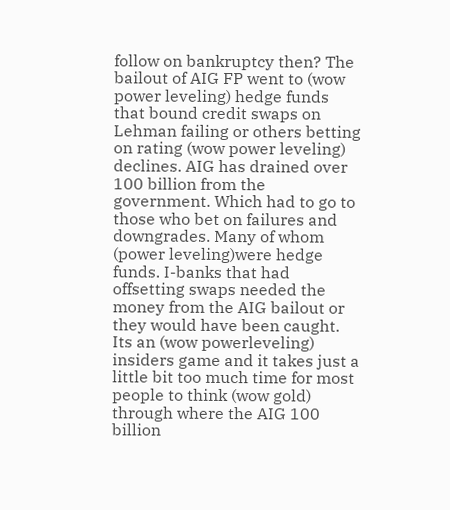follow on bankruptcy then? The bailout of AIG FP went to (wow power leveling) hedge funds that bound credit swaps on Lehman failing or others betting on rating (wow power leveling) declines. AIG has drained over 100 billion from the government. Which had to go to those who bet on failures and downgrades. Many of whom (power leveling)were hedge funds. I-banks that had offsetting swaps needed the money from the AIG bailout or they would have been caught. Its an (wow powerleveling) insiders game and it takes just a little bit too much time for most people to think (wow gold) through where the AIG 100 billion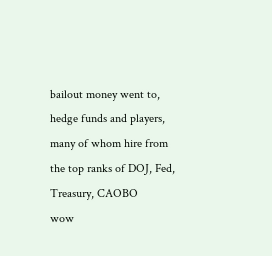bailout money went to, hedge funds and players, many of whom hire from the top ranks of DOJ, Fed, Treasury, CAOBO
wow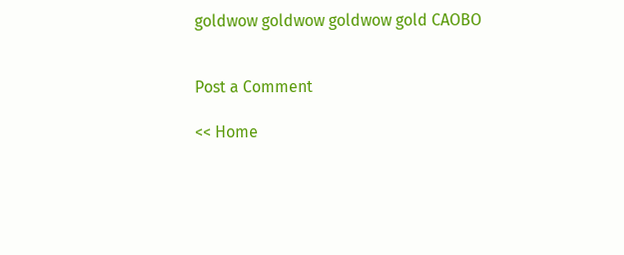goldwow goldwow goldwow gold CAOBO


Post a Comment

<< Home